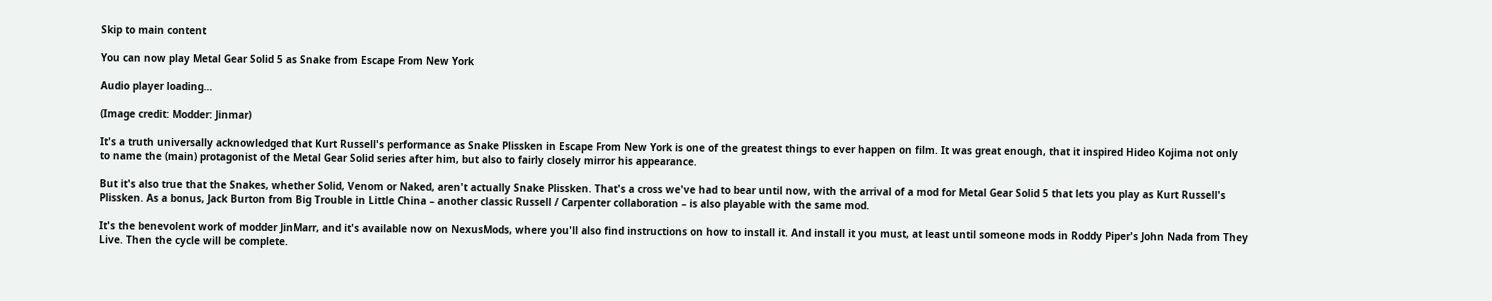Skip to main content

You can now play Metal Gear Solid 5 as Snake from Escape From New York

Audio player loading…

(Image credit: Modder: Jinmar)

It's a truth universally acknowledged that Kurt Russell's performance as Snake Plissken in Escape From New York is one of the greatest things to ever happen on film. It was great enough, that it inspired Hideo Kojima not only to name the (main) protagonist of the Metal Gear Solid series after him, but also to fairly closely mirror his appearance.

But it's also true that the Snakes, whether Solid, Venom or Naked, aren't actually Snake Plissken. That's a cross we've had to bear until now, with the arrival of a mod for Metal Gear Solid 5 that lets you play as Kurt Russell's Plissken. As a bonus, Jack Burton from Big Trouble in Little China – another classic Russell / Carpenter collaboration – is also playable with the same mod.

It's the benevolent work of modder JinMarr, and it's available now on NexusMods, where you'll also find instructions on how to install it. And install it you must, at least until someone mods in Roddy Piper's John Nada from They Live. Then the cycle will be complete.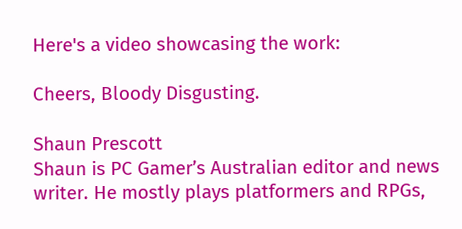Here's a video showcasing the work:

Cheers, Bloody Disgusting.

Shaun Prescott
Shaun is PC Gamer’s Australian editor and news writer. He mostly plays platformers and RPGs,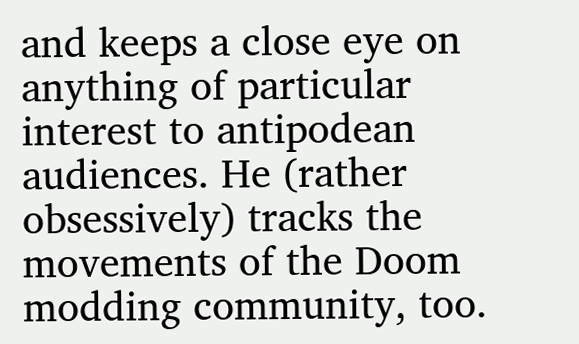and keeps a close eye on anything of particular interest to antipodean audiences. He (rather obsessively) tracks the movements of the Doom modding community, too.